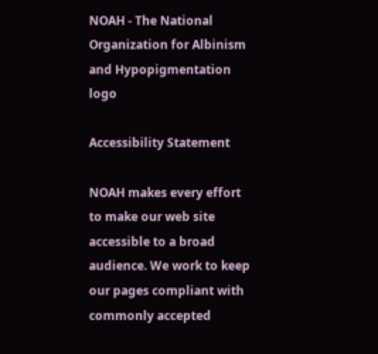NOAH - The National Organization for Albinism and Hypopigmentation logo

Accessibility Statement

NOAH makes every effort to make our web site accessible to a broad audience. We work to keep our pages compliant with commonly accepted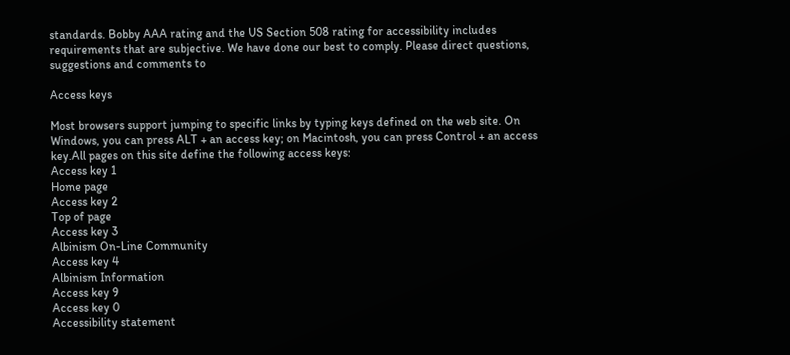standards. Bobby AAA rating and the US Section 508 rating for accessibility includes requirements that are subjective. We have done our best to comply. Please direct questions, suggestions and comments to

Access keys

Most browsers support jumping to specific links by typing keys defined on the web site. On Windows, you can press ALT + an access key; on Macintosh, you can press Control + an access key.All pages on this site define the following access keys:
Access key 1
Home page
Access key 2
Top of page
Access key 3
Albinism On-Line Community
Access key 4
Albinism Information
Access key 9
Access key 0
Accessibility statement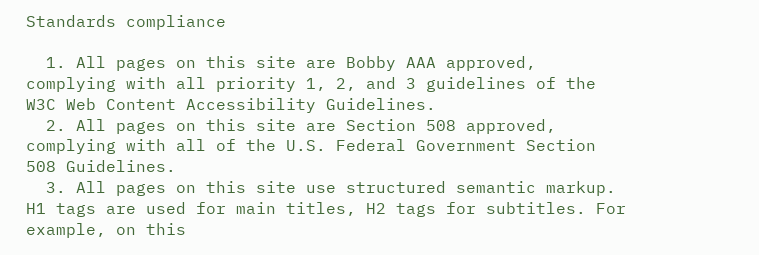Standards compliance

  1. All pages on this site are Bobby AAA approved, complying with all priority 1, 2, and 3 guidelines of the W3C Web Content Accessibility Guidelines.
  2. All pages on this site are Section 508 approved, complying with all of the U.S. Federal Government Section 508 Guidelines.
  3. All pages on this site use structured semantic markup. H1 tags are used for main titles, H2 tags for subtitles. For example, on this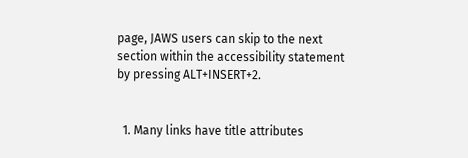page, JAWS users can skip to the next section within the accessibility statement by pressing ALT+INSERT+2.


  1. Many links have title attributes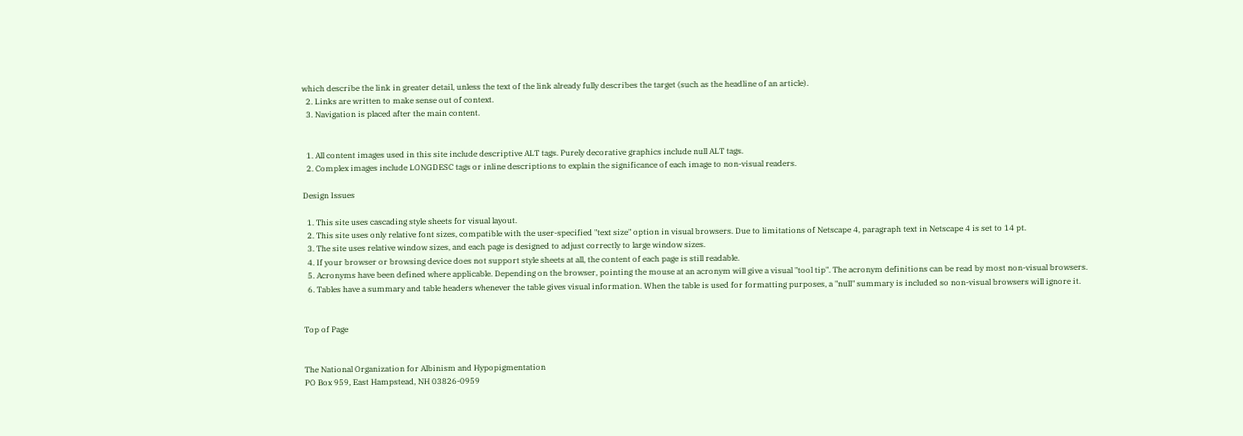which describe the link in greater detail, unless the text of the link already fully describes the target (such as the headline of an article).
  2. Links are written to make sense out of context.
  3. Navigation is placed after the main content.


  1. All content images used in this site include descriptive ALT tags. Purely decorative graphics include null ALT tags.
  2. Complex images include LONGDESC tags or inline descriptions to explain the significance of each image to non-visual readers.

Design Issues

  1. This site uses cascading style sheets for visual layout.
  2. This site uses only relative font sizes, compatible with the user-specified "text size" option in visual browsers. Due to limitations of Netscape 4, paragraph text in Netscape 4 is set to 14 pt.
  3. The site uses relative window sizes, and each page is designed to adjust correctly to large window sizes.
  4. If your browser or browsing device does not support style sheets at all, the content of each page is still readable.
  5. Acronyms have been defined where applicable. Depending on the browser, pointing the mouse at an acronym will give a visual "tool tip". The acronym definitions can be read by most non-visual browsers.
  6. Tables have a summary and table headers whenever the table gives visual information. When the table is used for formatting purposes, a "null" summary is included so non-visual browsers will ignore it.


Top of Page


The National Organization for Albinism and Hypopigmentation
PO Box 959, East Hampstead, NH 03826-0959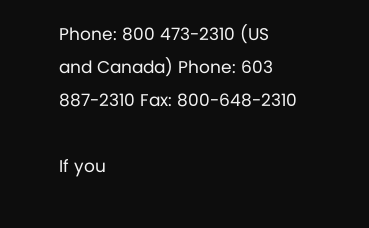Phone: 800 473-2310 (US and Canada) Phone: 603 887-2310 Fax: 800-648-2310

If you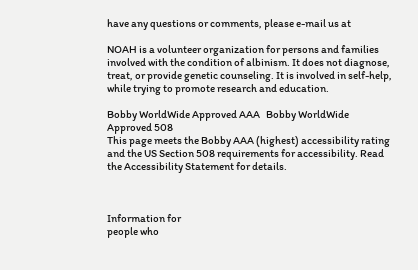have any questions or comments, please e-mail us at

NOAH is a volunteer organization for persons and families involved with the condition of albinism. It does not diagnose, treat, or provide genetic counseling. It is involved in self-help, while trying to promote research and education.

Bobby WorldWide Approved AAA   Bobby WorldWide Approved 508
This page meets the Bobby AAA (highest) accessibility rating and the US Section 508 requirements for accessibility. Read the Accessibility Statement for details.



Information for
people who